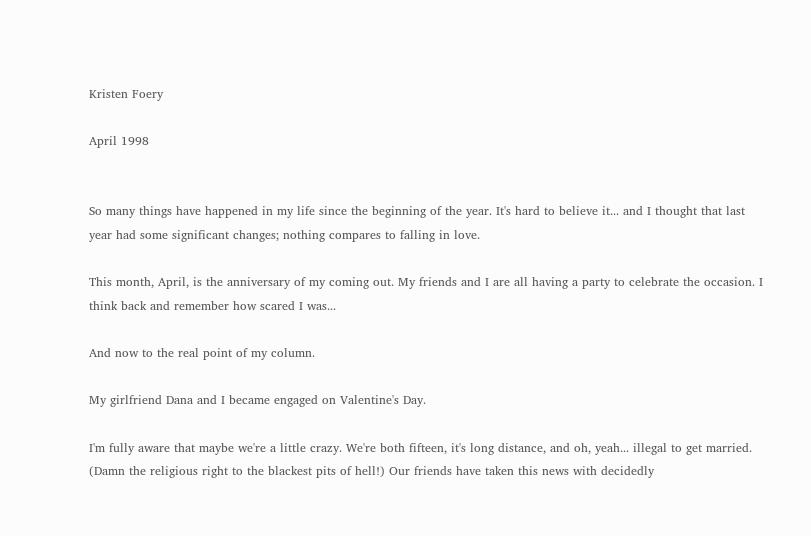Kristen Foery

April 1998


So many things have happened in my life since the beginning of the year. It's hard to believe it... and I thought that last year had some significant changes; nothing compares to falling in love.

This month, April, is the anniversary of my coming out. My friends and I are all having a party to celebrate the occasion. I think back and remember how scared I was...

And now to the real point of my column.

My girlfriend Dana and I became engaged on Valentine's Day.

I'm fully aware that maybe we're a little crazy. We're both fifteen, it's long distance, and oh, yeah... illegal to get married. (Damn the religious right to the blackest pits of hell!) Our friends have taken this news with decidedly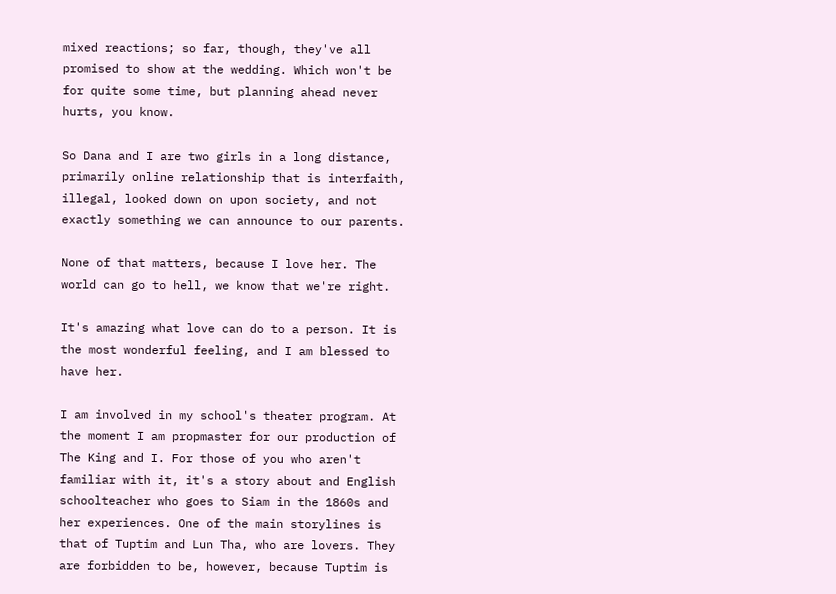mixed reactions; so far, though, they've all promised to show at the wedding. Which won't be for quite some time, but planning ahead never hurts, you know.

So Dana and I are two girls in a long distance, primarily online relationship that is interfaith, illegal, looked down on upon society, and not exactly something we can announce to our parents.

None of that matters, because I love her. The world can go to hell, we know that we're right.

It's amazing what love can do to a person. It is the most wonderful feeling, and I am blessed to have her.

I am involved in my school's theater program. At the moment I am propmaster for our production of The King and I. For those of you who aren't familiar with it, it's a story about and English schoolteacher who goes to Siam in the 1860s and her experiences. One of the main storylines is that of Tuptim and Lun Tha, who are lovers. They are forbidden to be, however, because Tuptim is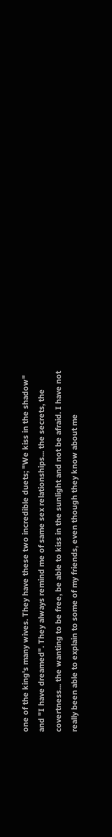one of the king's many wives. They have these two incredible duets; "We kiss in the shadow" and "I have dreamed". They always remind me of same sex relationships... the secrets, the covertness... the wanting to be free, be able to kiss in the sunlight and not be afraid. I have not really been able to explain to some of my friends, even though they know about me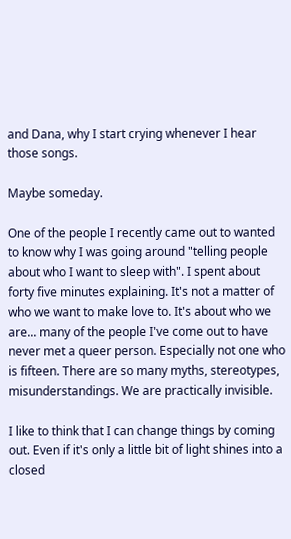and Dana, why I start crying whenever I hear those songs.

Maybe someday.

One of the people I recently came out to wanted to know why I was going around "telling people about who I want to sleep with". I spent about forty five minutes explaining. It's not a matter of who we want to make love to. It's about who we are... many of the people I've come out to have never met a queer person. Especially not one who is fifteen. There are so many myths, stereotypes, misunderstandings. We are practically invisible.

I like to think that I can change things by coming out. Even if it's only a little bit of light shines into a closed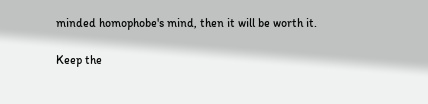minded homophobe's mind, then it will be worth it.

Keep the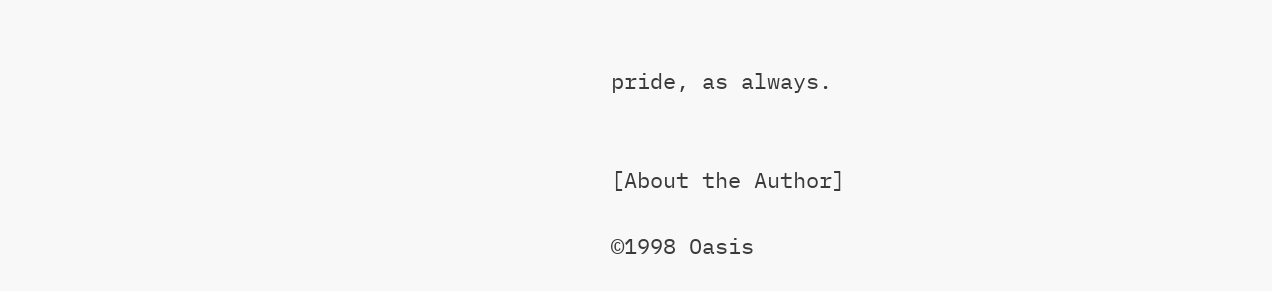pride, as always.


[About the Author]

©1998 Oasis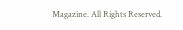Magazine. All Rights Reserved.